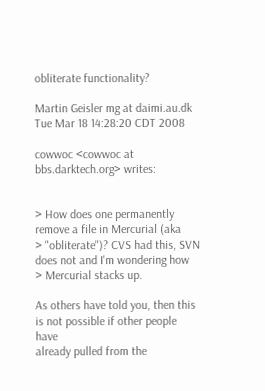obliterate functionality?

Martin Geisler mg at daimi.au.dk
Tue Mar 18 14:28:20 CDT 2008

cowwoc <cowwoc at bbs.darktech.org> writes:


> How does one permanently remove a file in Mercurial (aka
> "obliterate")? CVS had this, SVN does not and I'm wondering how
> Mercurial stacks up.

As others have told you, then this is not possible if other people have
already pulled from the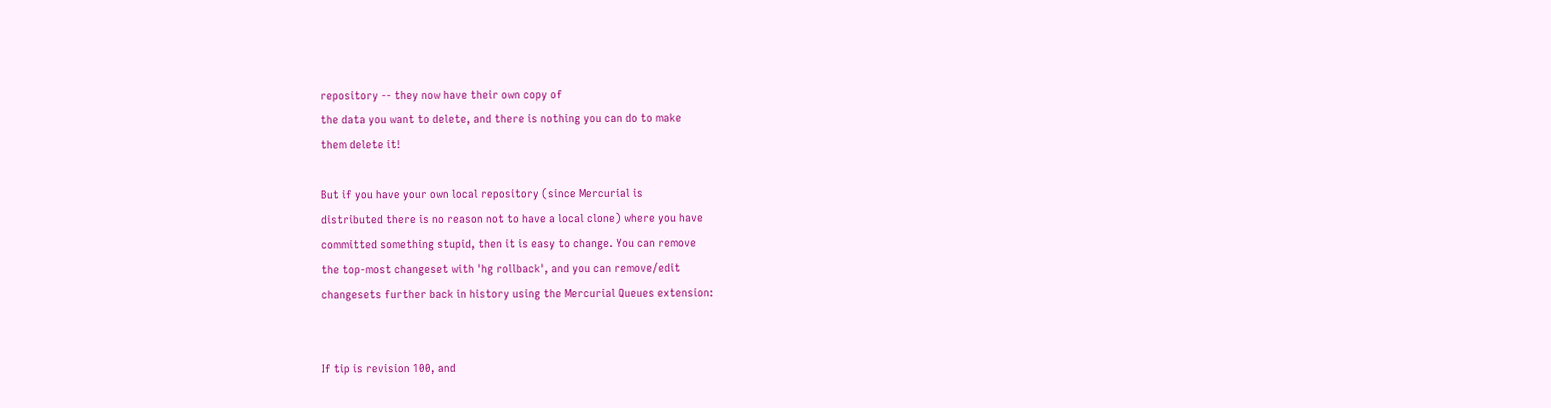repository -- they now have their own copy of
the data you want to delete, and there is nothing you can do to make
them delete it!

But if you have your own local repository (since Mercurial is
distributed there is no reason not to have a local clone) where you have
committed something stupid, then it is easy to change. You can remove
the top-most changeset with 'hg rollback', and you can remove/edit
changesets further back in history using the Mercurial Queues extension:


If tip is revision 100, and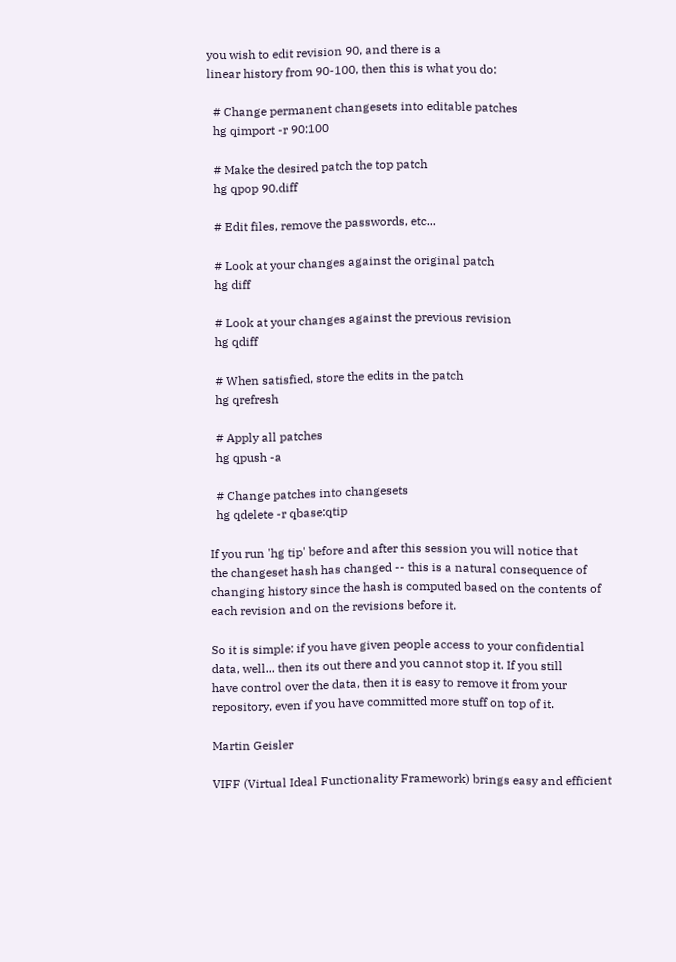you wish to edit revision 90, and there is a
linear history from 90-100, then this is what you do:

  # Change permanent changesets into editable patches
  hg qimport -r 90:100

  # Make the desired patch the top patch
  hg qpop 90.diff

  # Edit files, remove the passwords, etc...

  # Look at your changes against the original patch
  hg diff

  # Look at your changes against the previous revision
  hg qdiff

  # When satisfied, store the edits in the patch
  hg qrefresh

  # Apply all patches
  hg qpush -a

  # Change patches into changesets
  hg qdelete -r qbase:qtip

If you run 'hg tip' before and after this session you will notice that
the changeset hash has changed -- this is a natural consequence of
changing history since the hash is computed based on the contents of
each revision and on the revisions before it.

So it is simple: if you have given people access to your confidential
data, well... then its out there and you cannot stop it. If you still
have control over the data, then it is easy to remove it from your
repository, even if you have committed more stuff on top of it.

Martin Geisler

VIFF (Virtual Ideal Functionality Framework) brings easy and efficient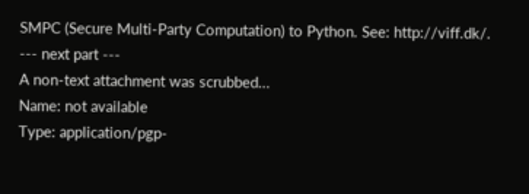SMPC (Secure Multi-Party Computation) to Python. See: http://viff.dk/.
--- next part ---
A non-text attachment was scrubbed...
Name: not available
Type: application/pgp-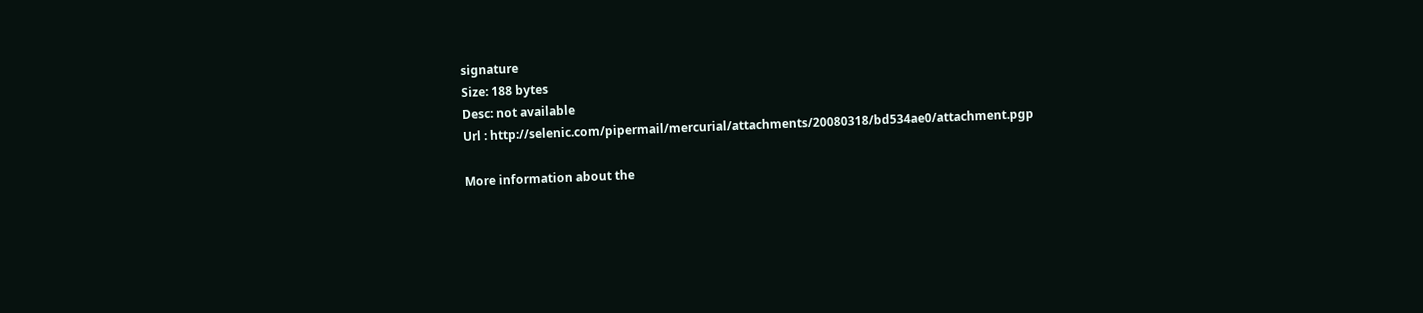signature
Size: 188 bytes
Desc: not available
Url : http://selenic.com/pipermail/mercurial/attachments/20080318/bd534ae0/attachment.pgp

More information about the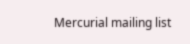Mercurial mailing list